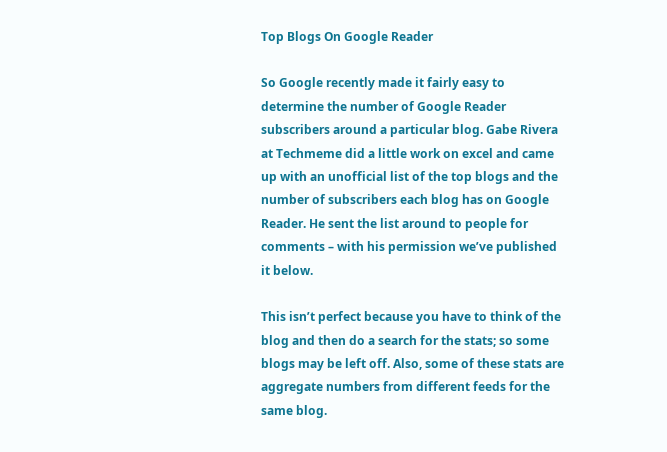Top Blogs On Google Reader

So Google recently made it fairly easy to determine the number of Google Reader subscribers around a particular blog. Gabe Rivera at Techmeme did a little work on excel and came up with an unofficial list of the top blogs and the number of subscribers each blog has on Google Reader. He sent the list around to people for comments – with his permission we’ve published it below.

This isn’t perfect because you have to think of the blog and then do a search for the stats; so some blogs may be left off. Also, some of these stats are aggregate numbers from different feeds for the same blog.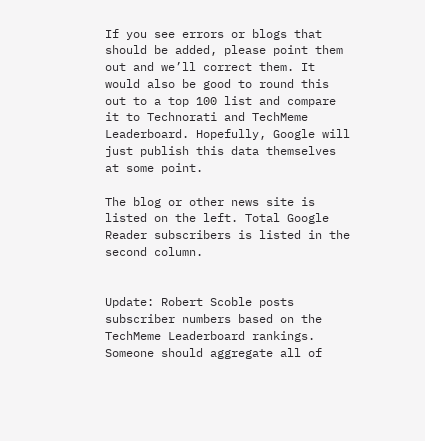If you see errors or blogs that should be added, please point them out and we’ll correct them. It would also be good to round this out to a top 100 list and compare it to Technorati and TechMeme Leaderboard. Hopefully, Google will just publish this data themselves at some point.

The blog or other news site is listed on the left. Total Google Reader subscribers is listed in the second column.


Update: Robert Scoble posts subscriber numbers based on the TechMeme Leaderboard rankings. Someone should aggregate all of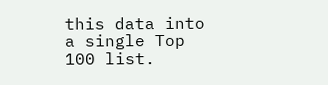this data into a single Top 100 list.